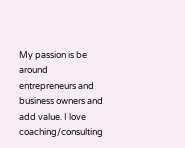My passion is be around entrepreneurs and business owners and add value. I love coaching/consulting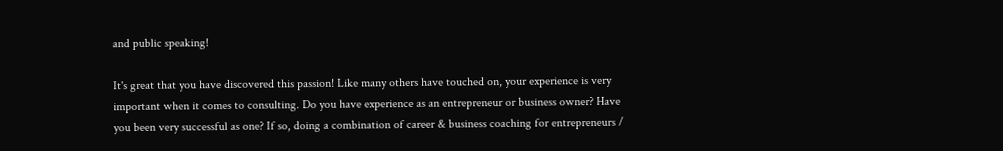and public speaking!

It's great that you have discovered this passion! Like many others have touched on, your experience is very important when it comes to consulting. Do you have experience as an entrepreneur or business owner? Have you been very successful as one? If so, doing a combination of career & business coaching for entrepreneurs /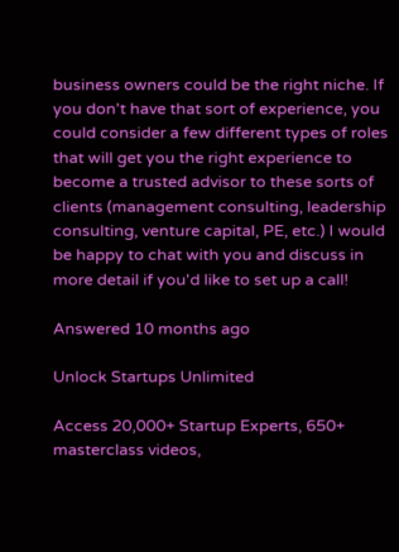business owners could be the right niche. If you don't have that sort of experience, you could consider a few different types of roles that will get you the right experience to become a trusted advisor to these sorts of clients (management consulting, leadership consulting, venture capital, PE, etc.) I would be happy to chat with you and discuss in more detail if you'd like to set up a call!

Answered 10 months ago

Unlock Startups Unlimited

Access 20,000+ Startup Experts, 650+ masterclass videos,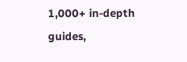1,000+ in-depth guides,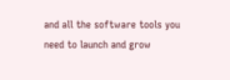and all the software tools you need to launch and grow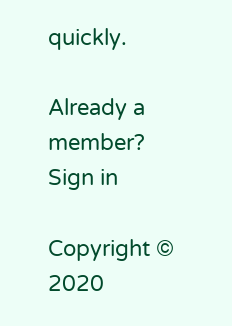quickly.

Already a member? Sign in

Copyright © 2020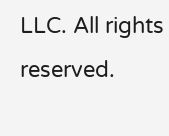LLC. All rights reserved.